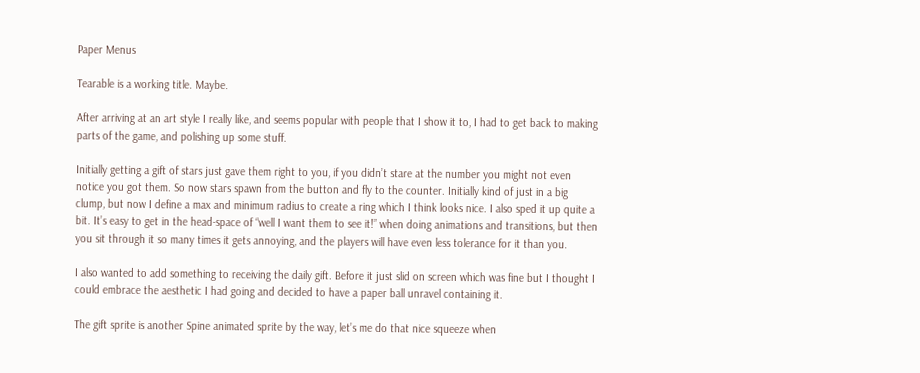Paper Menus

Tearable is a working title. Maybe.

After arriving at an art style I really like, and seems popular with people that I show it to, I had to get back to making parts of the game, and polishing up some stuff.

Initially getting a gift of stars just gave them right to you, if you didn’t stare at the number you might not even notice you got them. So now stars spawn from the button and fly to the counter. Initially kind of just in a big clump, but now I define a max and minimum radius to create a ring which I think looks nice. I also sped it up quite a bit. It’s easy to get in the head-space of “well I want them to see it!” when doing animations and transitions, but then you sit through it so many times it gets annoying, and the players will have even less tolerance for it than you.

I also wanted to add something to receiving the daily gift. Before it just slid on screen which was fine but I thought I could embrace the aesthetic I had going and decided to have a paper ball unravel containing it.

The gift sprite is another Spine animated sprite by the way, let’s me do that nice squeeze when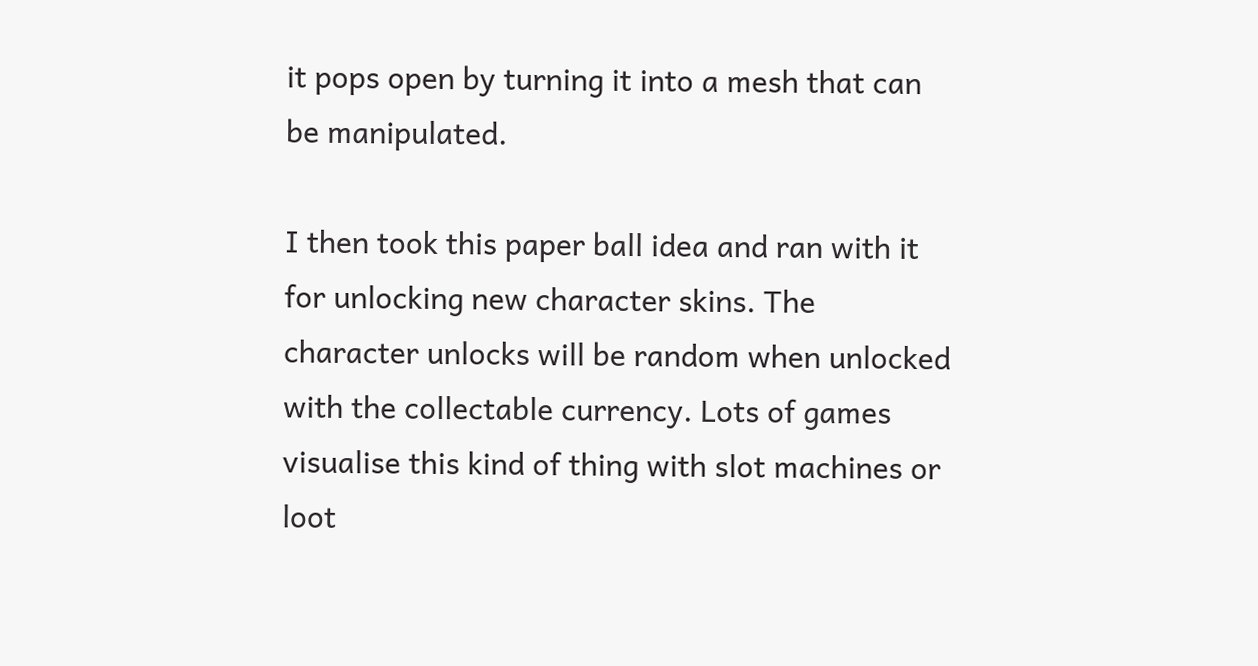it pops open by turning it into a mesh that can be manipulated.

I then took this paper ball idea and ran with it for unlocking new character skins. The character unlocks will be random when unlocked with the collectable currency. Lots of games visualise this kind of thing with slot machines or loot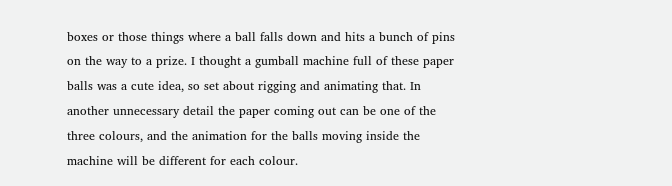boxes or those things where a ball falls down and hits a bunch of pins on the way to a prize. I thought a gumball machine full of these paper balls was a cute idea, so set about rigging and animating that. In another unnecessary detail the paper coming out can be one of the three colours, and the animation for the balls moving inside the machine will be different for each colour.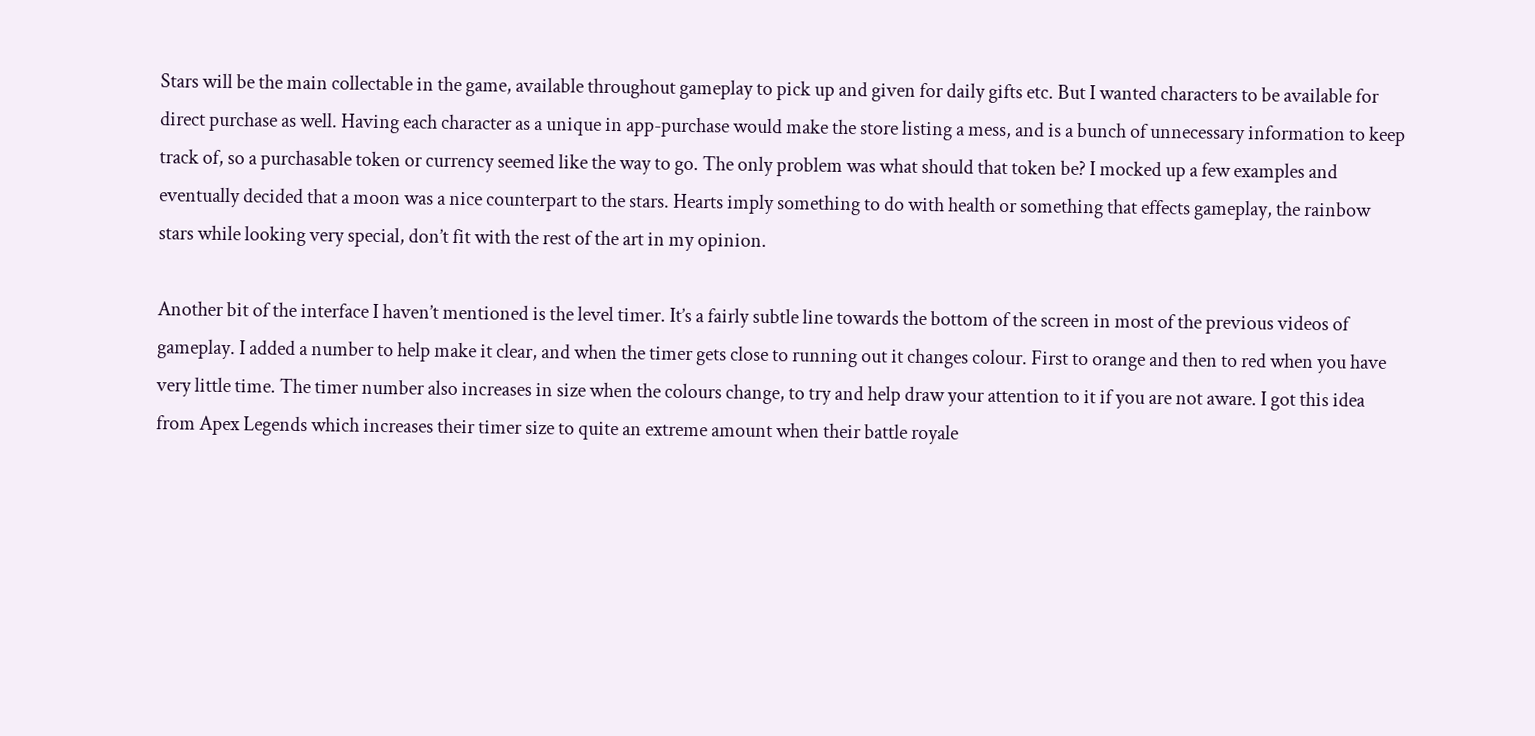Stars will be the main collectable in the game, available throughout gameplay to pick up and given for daily gifts etc. But I wanted characters to be available for direct purchase as well. Having each character as a unique in app-purchase would make the store listing a mess, and is a bunch of unnecessary information to keep track of, so a purchasable token or currency seemed like the way to go. The only problem was what should that token be? I mocked up a few examples and eventually decided that a moon was a nice counterpart to the stars. Hearts imply something to do with health or something that effects gameplay, the rainbow stars while looking very special, don’t fit with the rest of the art in my opinion.

Another bit of the interface I haven’t mentioned is the level timer. It’s a fairly subtle line towards the bottom of the screen in most of the previous videos of gameplay. I added a number to help make it clear, and when the timer gets close to running out it changes colour. First to orange and then to red when you have very little time. The timer number also increases in size when the colours change, to try and help draw your attention to it if you are not aware. I got this idea from Apex Legends which increases their timer size to quite an extreme amount when their battle royale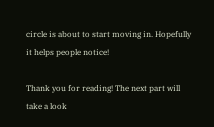circle is about to start moving in. Hopefully it helps people notice!

Thank you for reading! The next part will take a look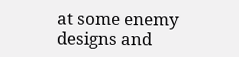at some enemy designs and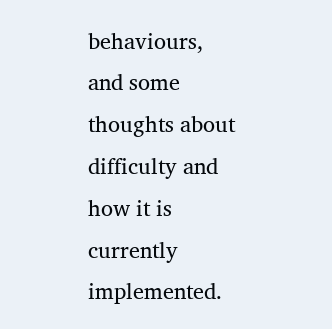behaviours, and some thoughts about difficulty and how it is currently implemented.